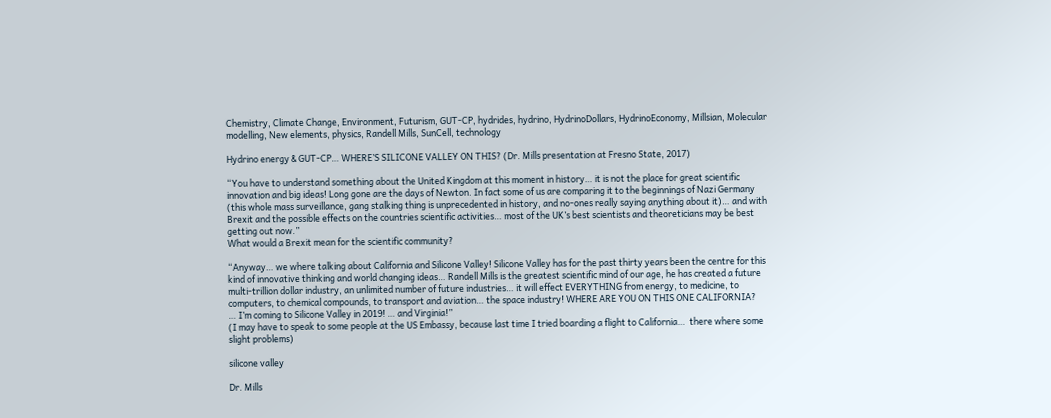Chemistry, Climate Change, Environment, Futurism, GUT-CP, hydrides, hydrino, HydrinoDollars, HydrinoEconomy, Millsian, Molecular modelling, New elements, physics, Randell Mills, SunCell, technology

Hydrino energy & GUT-CP… WHERE’S SILICONE VALLEY ON THIS? (Dr. Mills presentation at Fresno State, 2017)

“You have to understand something about the United Kingdom at this moment in history… it is not the place for great scientific innovation and big ideas! Long gone are the days of Newton. In fact some of us are comparing it to the beginnings of Nazi Germany (this whole mass surveillance, gang stalking thing is unprecedented in history, and no-ones really saying anything about it)… and with Brexit and the possible effects on the countries scientific activities… most of the UK’s best scientists and theoreticians may be best getting out now.”
What would a Brexit mean for the scientific community?

“Anyway… we where talking about California and Silicone Valley! Silicone Valley has for the past thirty years been the centre for this kind of innovative thinking and world changing ideas… Randell Mills is the greatest scientific mind of our age, he has created a future multi-trillion dollar industry, an unlimited number of future industries… it will effect EVERYTHING from energy, to medicine, to computers, to chemical compounds, to transport and aviation… the space industry! WHERE ARE YOU ON THIS ONE CALIFORNIA?
… I’m coming to Silicone Valley in 2019! … and Virginia!”
(I may have to speak to some people at the US Embassy, because last time I tried boarding a flight to California…  there where some slight problems)

silicone valley

Dr. Mills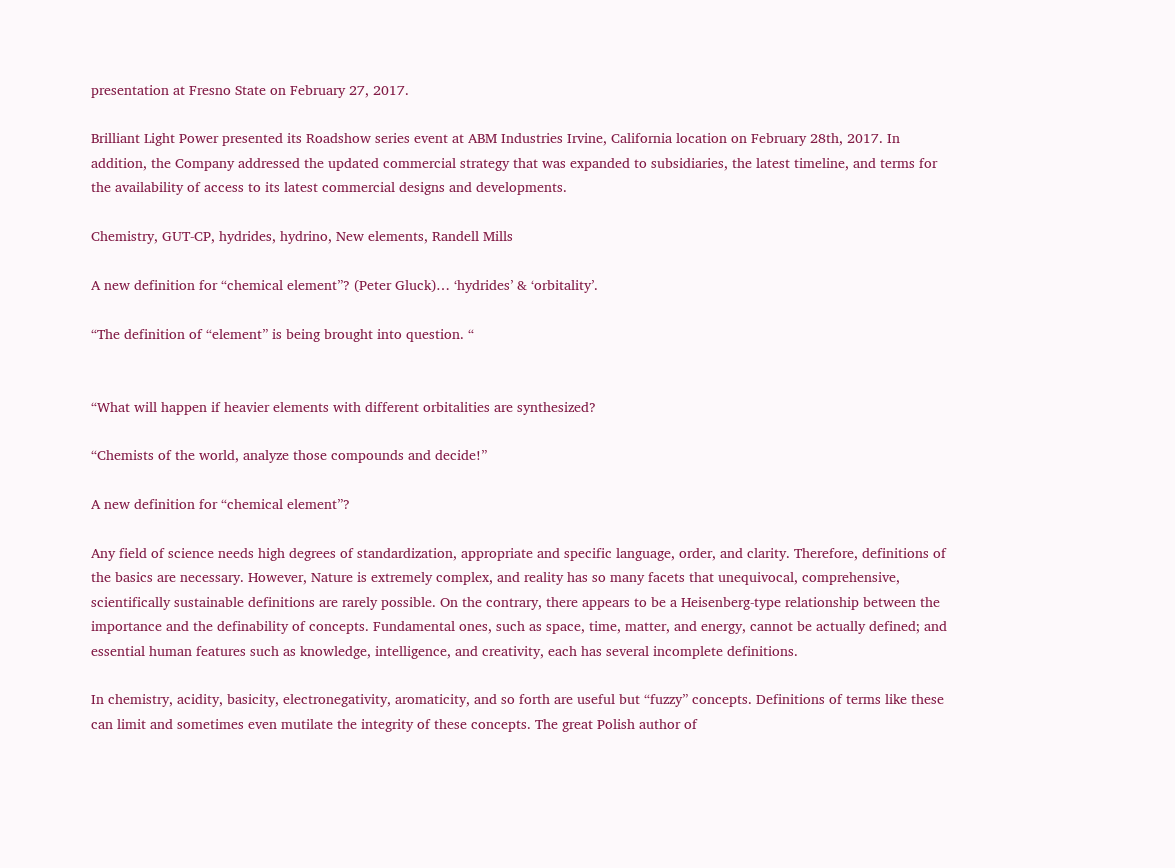presentation at Fresno State on February 27, 2017.

Brilliant Light Power presented its Roadshow series event at ABM Industries Irvine, California location on February 28th, 2017. In addition, the Company addressed the updated commercial strategy that was expanded to subsidiaries, the latest timeline, and terms for the availability of access to its latest commercial designs and developments.

Chemistry, GUT-CP, hydrides, hydrino, New elements, Randell Mills

A new definition for “chemical element”? (Peter Gluck)… ‘hydrides’ & ‘orbitality’.

“The definition of “element” is being brought into question. “


“What will happen if heavier elements with different orbitalities are synthesized?

“Chemists of the world, analyze those compounds and decide!”

A new definition for “chemical element”?

Any field of science needs high degrees of standardization, appropriate and specific language, order, and clarity. Therefore, definitions of the basics are necessary. However, Nature is extremely complex, and reality has so many facets that unequivocal, comprehensive, scientifically sustainable definitions are rarely possible. On the contrary, there appears to be a Heisenberg-type relationship between the importance and the definability of concepts. Fundamental ones, such as space, time, matter, and energy, cannot be actually defined; and essential human features such as knowledge, intelligence, and creativity, each has several incomplete definitions.

In chemistry, acidity, basicity, electronegativity, aromaticity, and so forth are useful but “fuzzy” concepts. Definitions of terms like these can limit and sometimes even mutilate the integrity of these concepts. The great Polish author of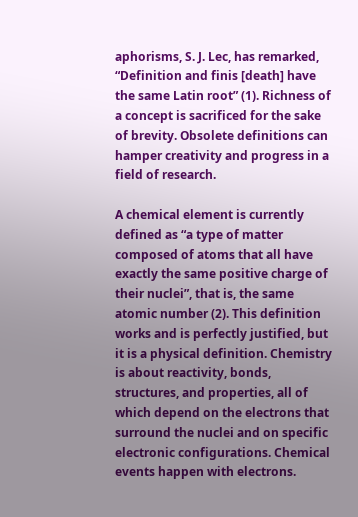aphorisms, S. J. Lec, has remarked, “Definition and finis [death] have the same Latin root” (1). Richness of a concept is sacrificed for the sake of brevity. Obsolete definitions can hamper creativity and progress in a field of research.

A chemical element is currently defined as “a type of matter composed of atoms that all have exactly the same positive charge of their nuclei”, that is, the same atomic number (2). This definition works and is perfectly justified, but it is a physical definition. Chemistry is about reactivity, bonds, structures, and properties, all of which depend on the electrons that surround the nuclei and on specific electronic configurations. Chemical events happen with electrons.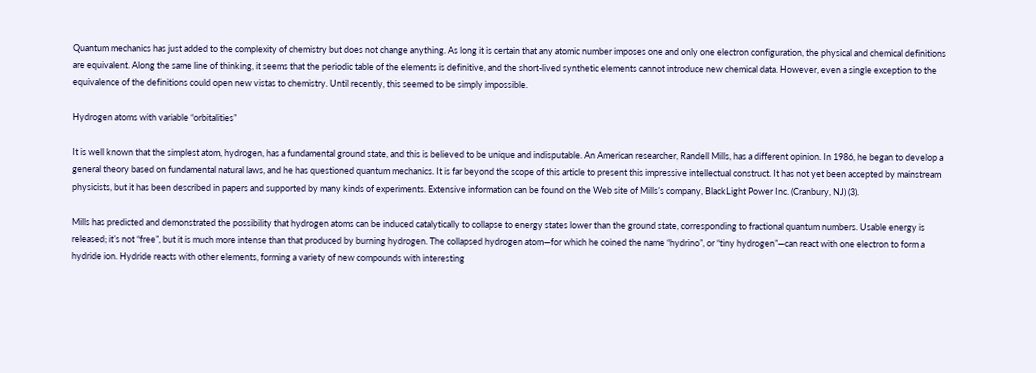Quantum mechanics has just added to the complexity of chemistry but does not change anything. As long it is certain that any atomic number imposes one and only one electron configuration, the physical and chemical definitions are equivalent. Along the same line of thinking, it seems that the periodic table of the elements is definitive, and the short-lived synthetic elements cannot introduce new chemical data. However, even a single exception to the equivalence of the definitions could open new vistas to chemistry. Until recently, this seemed to be simply impossible.

Hydrogen atoms with variable “orbitalities”

It is well known that the simplest atom, hydrogen, has a fundamental ground state, and this is believed to be unique and indisputable. An American researcher, Randell Mills, has a different opinion. In 1986, he began to develop a general theory based on fundamental natural laws, and he has questioned quantum mechanics. It is far beyond the scope of this article to present this impressive intellectual construct. It has not yet been accepted by mainstream physicists, but it has been described in papers and supported by many kinds of experiments. Extensive information can be found on the Web site of Mills’s company, BlackLight Power Inc. (Cranbury, NJ) (3).

Mills has predicted and demonstrated the possibility that hydrogen atoms can be induced catalytically to collapse to energy states lower than the ground state, corresponding to fractional quantum numbers. Usable energy is released; it’s not “free”, but it is much more intense than that produced by burning hydrogen. The collapsed hydrogen atom—for which he coined the name “hydrino”, or “tiny hydrogen”—can react with one electron to form a hydride ion. Hydride reacts with other elements, forming a variety of new compounds with interesting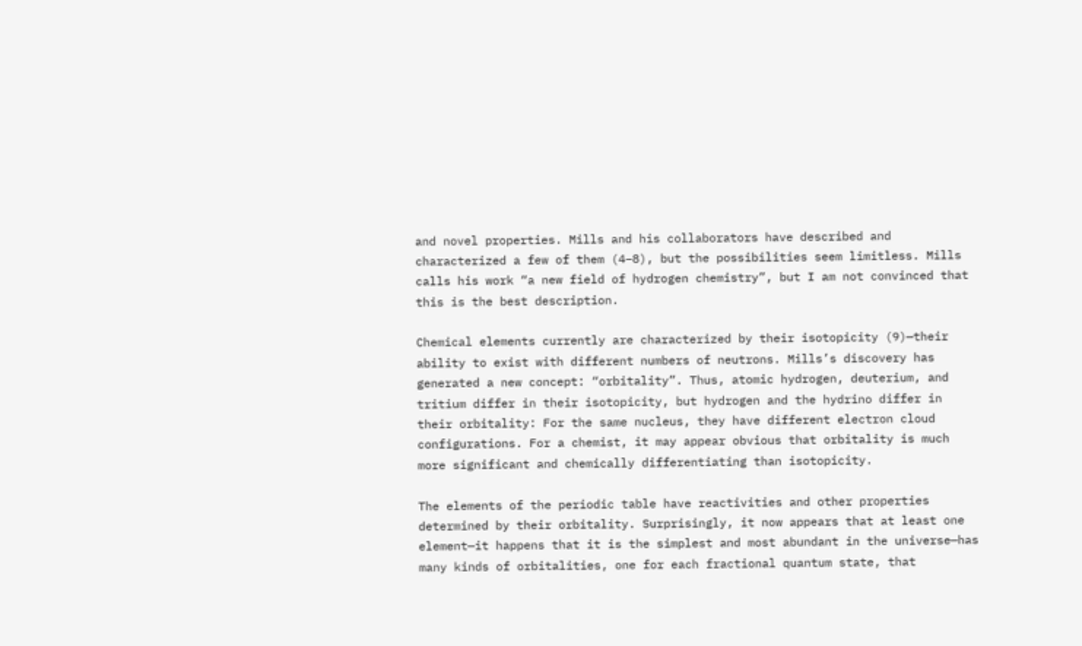and novel properties. Mills and his collaborators have described and characterized a few of them (4–8), but the possibilities seem limitless. Mills calls his work “a new field of hydrogen chemistry”, but I am not convinced that this is the best description.

Chemical elements currently are characterized by their isotopicity (9)—their ability to exist with different numbers of neutrons. Mills’s discovery has generated a new concept: “orbitality”. Thus, atomic hydrogen, deuterium, and tritium differ in their isotopicity, but hydrogen and the hydrino differ in their orbitality: For the same nucleus, they have different electron cloud configurations. For a chemist, it may appear obvious that orbitality is much more significant and chemically differentiating than isotopicity.

The elements of the periodic table have reactivities and other properties determined by their orbitality. Surprisingly, it now appears that at least one element—it happens that it is the simplest and most abundant in the universe—has many kinds of orbitalities, one for each fractional quantum state, that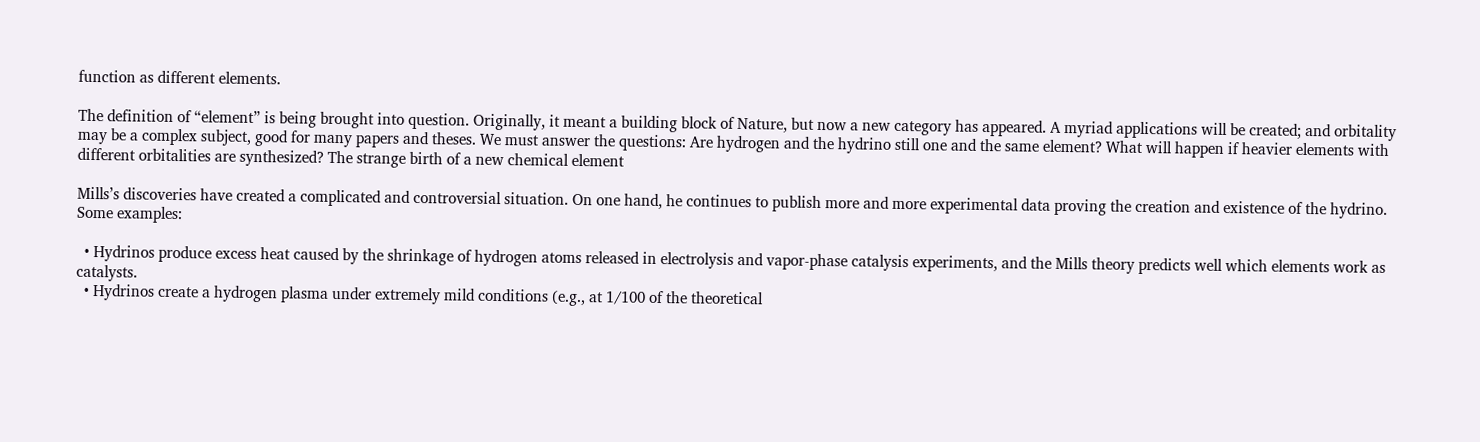function as different elements.

The definition of “element” is being brought into question. Originally, it meant a building block of Nature, but now a new category has appeared. A myriad applications will be created; and orbitality may be a complex subject, good for many papers and theses. We must answer the questions: Are hydrogen and the hydrino still one and the same element? What will happen if heavier elements with different orbitalities are synthesized? The strange birth of a new chemical element

Mills’s discoveries have created a complicated and controversial situation. On one hand, he continues to publish more and more experimental data proving the creation and existence of the hydrino. Some examples:

  • Hydrinos produce excess heat caused by the shrinkage of hydrogen atoms released in electrolysis and vapor-phase catalysis experiments, and the Mills theory predicts well which elements work as catalysts.
  • Hydrinos create a hydrogen plasma under extremely mild conditions (e.g., at 1/100 of the theoretical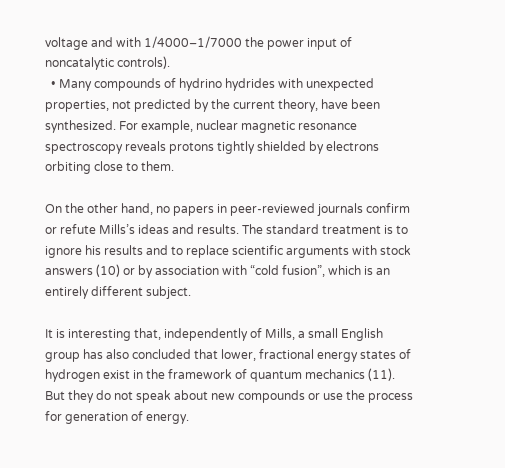voltage and with 1/4000–1/7000 the power input of noncatalytic controls).
  • Many compounds of hydrino hydrides with unexpected properties, not predicted by the current theory, have been synthesized. For example, nuclear magnetic resonance spectroscopy reveals protons tightly shielded by electrons orbiting close to them.

On the other hand, no papers in peer-reviewed journals confirm or refute Mills’s ideas and results. The standard treatment is to ignore his results and to replace scientific arguments with stock answers (10) or by association with “cold fusion”, which is an entirely different subject.

It is interesting that, independently of Mills, a small English group has also concluded that lower, fractional energy states of hydrogen exist in the framework of quantum mechanics (11). But they do not speak about new compounds or use the process for generation of energy.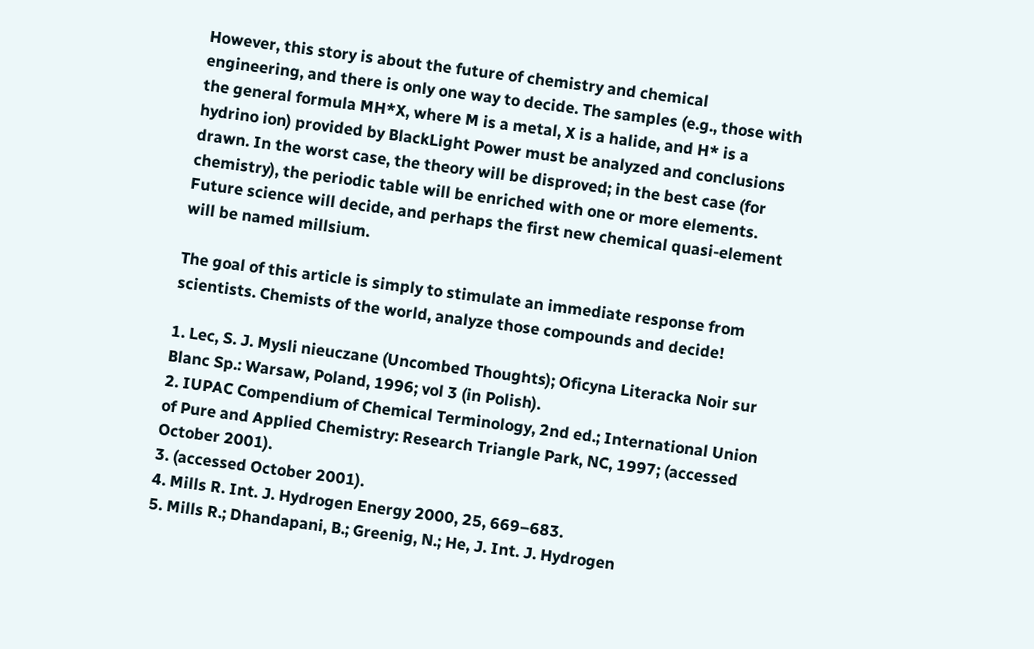However, this story is about the future of chemistry and chemical engineering, and there is only one way to decide. The samples (e.g., those with the general formula MH*X, where M is a metal, X is a halide, and H* is a hydrino ion) provided by BlackLight Power must be analyzed and conclusions drawn. In the worst case, the theory will be disproved; in the best case (for chemistry), the periodic table will be enriched with one or more elements. Future science will decide, and perhaps the first new chemical quasi-element will be named millsium.

The goal of this article is simply to stimulate an immediate response from scientists. Chemists of the world, analyze those compounds and decide!

1. Lec, S. J. Mysli nieuczane (Uncombed Thoughts); Oficyna Literacka Noir sur Blanc Sp.: Warsaw, Poland, 1996; vol 3 (in Polish).
2. IUPAC Compendium of Chemical Terminology, 2nd ed.; International Union of Pure and Applied Chemistry: Research Triangle Park, NC, 1997; (accessed October 2001).
3. (accessed October 2001).
4. Mills R. Int. J. Hydrogen Energy 2000, 25, 669–683.
5. Mills R.; Dhandapani, B.; Greenig, N.; He, J. Int. J. Hydrogen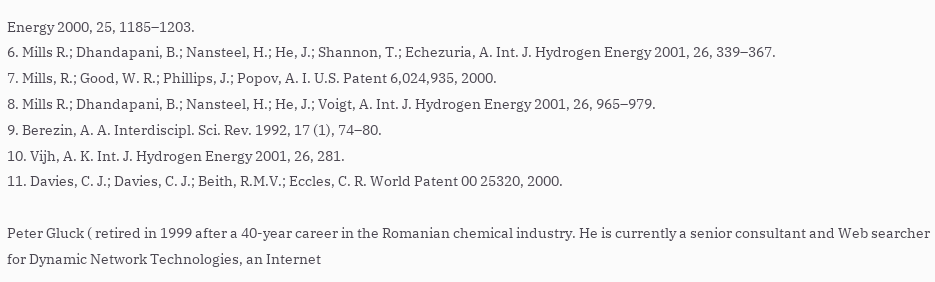Energy 2000, 25, 1185–1203.
6. Mills R.; Dhandapani, B.; Nansteel, H.; He, J.; Shannon, T.; Echezuria, A. Int. J. Hydrogen Energy 2001, 26, 339–367.
7. Mills, R.; Good, W. R.; Phillips, J.; Popov, A. I. U.S. Patent 6,024,935, 2000.
8. Mills R.; Dhandapani, B.; Nansteel, H.; He, J.; Voigt, A. Int. J. Hydrogen Energy 2001, 26, 965–979.
9. Berezin, A. A. Interdiscipl. Sci. Rev. 1992, 17 (1), 74–80.
10. Vijh, A. K. Int. J. Hydrogen Energy 2001, 26, 281.
11. Davies, C. J.; Davies, C. J.; Beith, R.M.V.; Eccles, C. R. World Patent 00 25320, 2000.

Peter Gluck ( retired in 1999 after a 40-year career in the Romanian chemical industry. He is currently a senior consultant and Web searcher for Dynamic Network Technologies, an Internet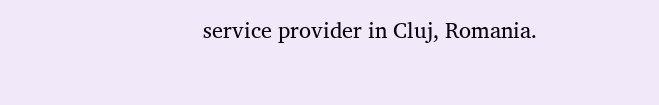service provider in Cluj, Romania.